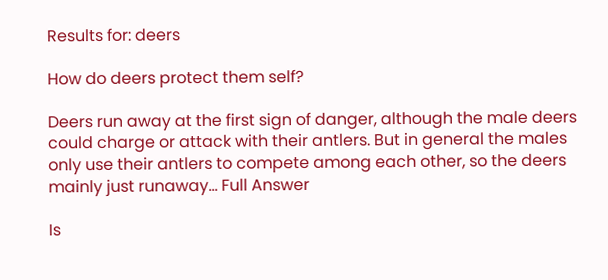Results for: deers

How do deers protect them self?

Deers run away at the first sign of danger, although the male deers could charge or attack with their antlers. But in general the males only use their antlers to compete among each other, so the deers mainly just runaway… Full Answer

Is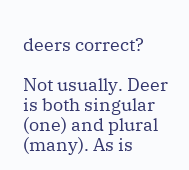deers correct?

Not usually. Deer is both singular (one) and plural (many). As is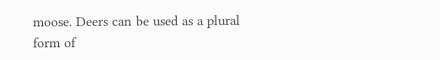moose. Deers can be used as a plural form of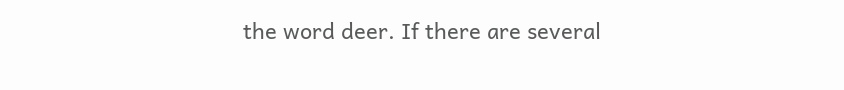the word deer. If there are several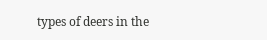types of deers in the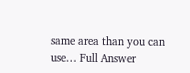same area than you can use… Full Answer